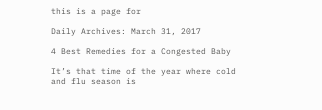this is a page for

Daily Archives: March 31, 2017

4 Best Remedies for a Congested Baby

It’s that time of the year where cold and flu season is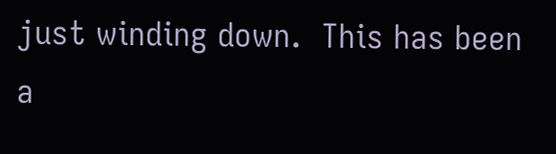just winding down.  This has been a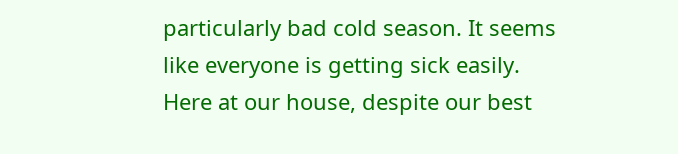particularly bad cold season. It seems like everyone is getting sick easily.  Here at our house, despite our best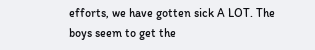efforts, we have gotten sick A LOT. The boys seem to get the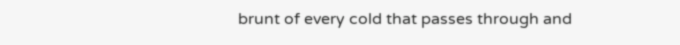brunt of every cold that passes through and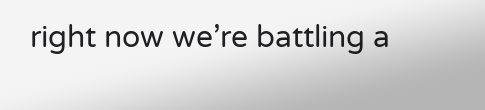right now we’re battling a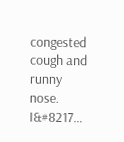congested cough and runny nose.  I&#8217…